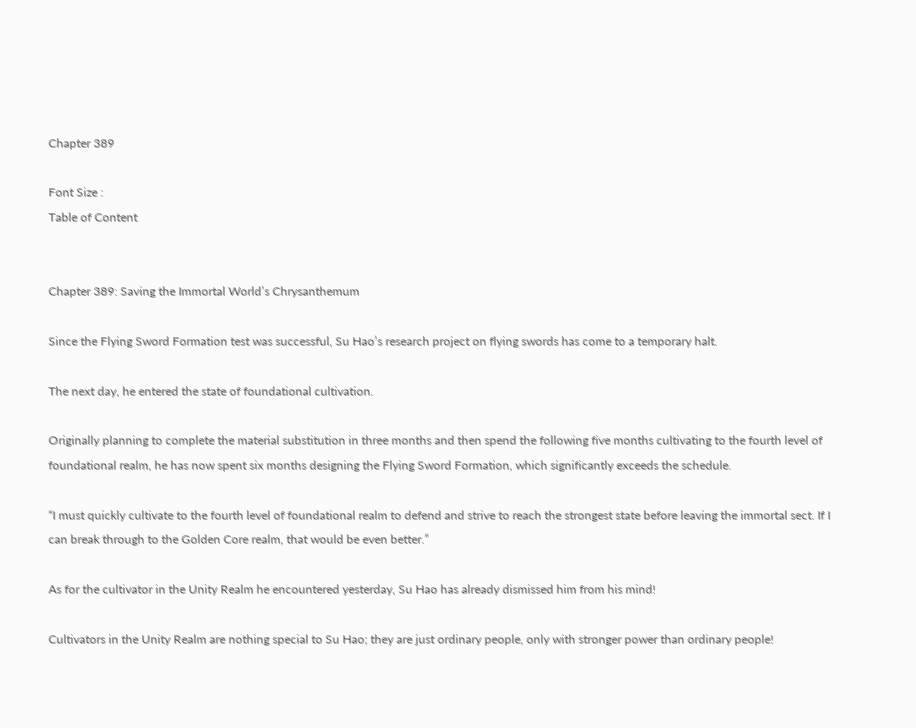Chapter 389

Font Size :
Table of Content


Chapter 389: Saving the Immortal World’s Chrysanthemum

Since the Flying Sword Formation test was successful, Su Hao’s research project on flying swords has come to a temporary halt.

The next day, he entered the state of foundational cultivation.

Originally planning to complete the material substitution in three months and then spend the following five months cultivating to the fourth level of foundational realm, he has now spent six months designing the Flying Sword Formation, which significantly exceeds the schedule.

“I must quickly cultivate to the fourth level of foundational realm to defend and strive to reach the strongest state before leaving the immortal sect. If I can break through to the Golden Core realm, that would be even better.”

As for the cultivator in the Unity Realm he encountered yesterday, Su Hao has already dismissed him from his mind!

Cultivators in the Unity Realm are nothing special to Su Hao; they are just ordinary people, only with stronger power than ordinary people!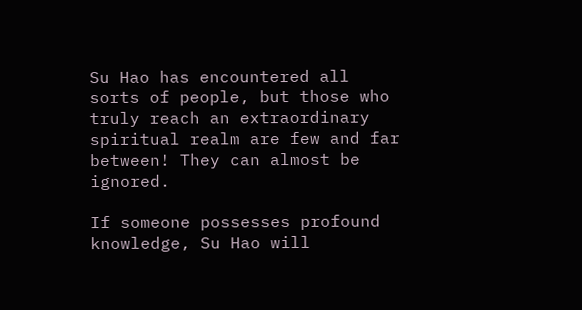Su Hao has encountered all sorts of people, but those who truly reach an extraordinary spiritual realm are few and far between! They can almost be ignored.

If someone possesses profound knowledge, Su Hao will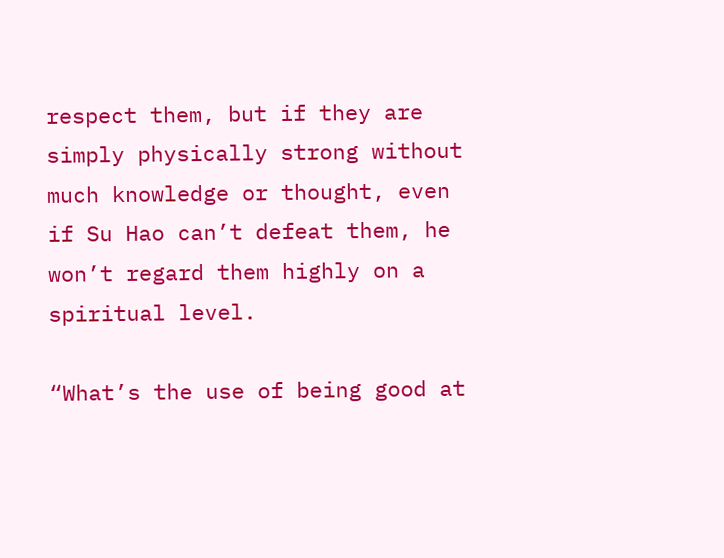respect them, but if they are simply physically strong without much knowledge or thought, even if Su Hao can’t defeat them, he won’t regard them highly on a spiritual level.

“What’s the use of being good at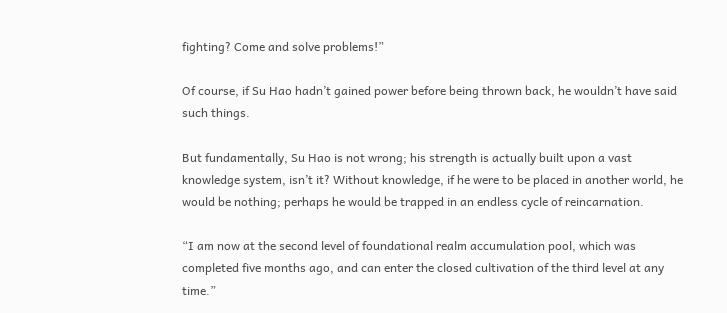fighting? Come and solve problems!”

Of course, if Su Hao hadn’t gained power before being thrown back, he wouldn’t have said such things.

But fundamentally, Su Hao is not wrong; his strength is actually built upon a vast knowledge system, isn’t it? Without knowledge, if he were to be placed in another world, he would be nothing; perhaps he would be trapped in an endless cycle of reincarnation.

“I am now at the second level of foundational realm accumulation pool, which was completed five months ago, and can enter the closed cultivation of the third level at any time.”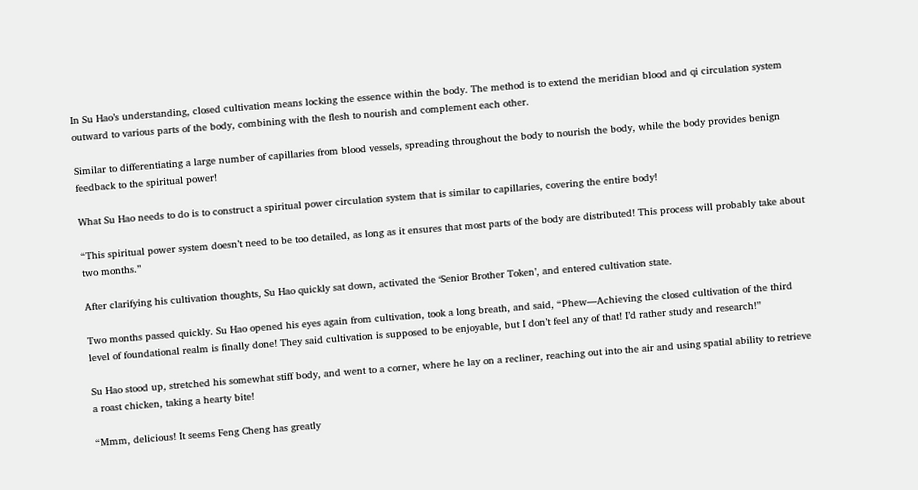In Su Hao’s understanding, closed cultivation means locking the essence within the body. The method is to extend the meridian blood and qi circulation system outward to various parts of the body, combining with the flesh to nourish and complement each other.

Similar to differentiating a large number of capillaries from blood vessels, spreading throughout the body to nourish the body, while the body provides benign feedback to the spiritual power!

What Su Hao needs to do is to construct a spiritual power circulation system that is similar to capillaries, covering the entire body!

“This spiritual power system doesn’t need to be too detailed, as long as it ensures that most parts of the body are distributed! This process will probably take about two months.”

After clarifying his cultivation thoughts, Su Hao quickly sat down, activated the ‘Senior Brother Token’, and entered cultivation state.

Two months passed quickly. Su Hao opened his eyes again from cultivation, took a long breath, and said, “Phew—Achieving the closed cultivation of the third level of foundational realm is finally done! They said cultivation is supposed to be enjoyable, but I don’t feel any of that! I’d rather study and research!”

Su Hao stood up, stretched his somewhat stiff body, and went to a corner, where he lay on a recliner, reaching out into the air and using spatial ability to retrieve a roast chicken, taking a hearty bite!

“Mmm, delicious! It seems Feng Cheng has greatly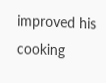improved his cooking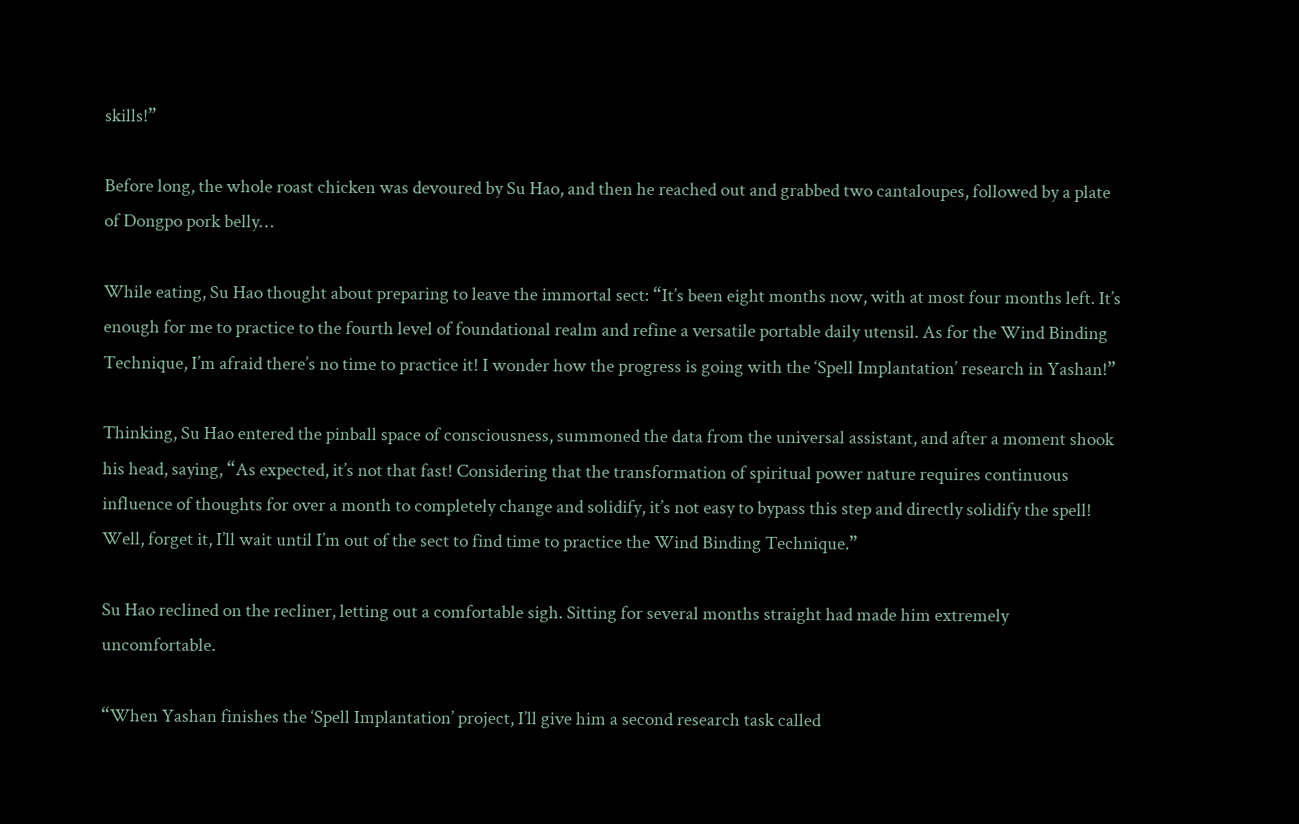skills!”

Before long, the whole roast chicken was devoured by Su Hao, and then he reached out and grabbed two cantaloupes, followed by a plate of Dongpo pork belly…

While eating, Su Hao thought about preparing to leave the immortal sect: “It’s been eight months now, with at most four months left. It’s enough for me to practice to the fourth level of foundational realm and refine a versatile portable daily utensil. As for the Wind Binding Technique, I’m afraid there’s no time to practice it! I wonder how the progress is going with the ‘Spell Implantation’ research in Yashan!”

Thinking, Su Hao entered the pinball space of consciousness, summoned the data from the universal assistant, and after a moment shook his head, saying, “As expected, it’s not that fast! Considering that the transformation of spiritual power nature requires continuous influence of thoughts for over a month to completely change and solidify, it’s not easy to bypass this step and directly solidify the spell! Well, forget it, I’ll wait until I’m out of the sect to find time to practice the Wind Binding Technique.”

Su Hao reclined on the recliner, letting out a comfortable sigh. Sitting for several months straight had made him extremely uncomfortable.

“When Yashan finishes the ‘Spell Implantation’ project, I’ll give him a second research task called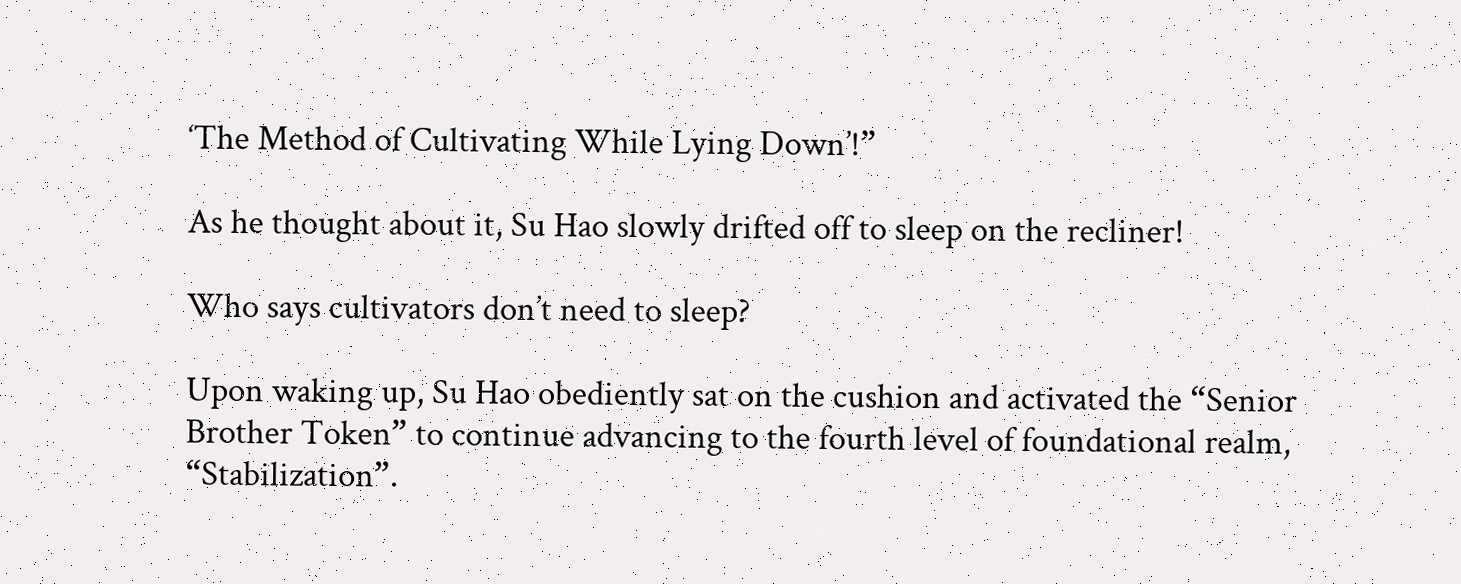‘The Method of Cultivating While Lying Down’!”

As he thought about it, Su Hao slowly drifted off to sleep on the recliner!

Who says cultivators don’t need to sleep?

Upon waking up, Su Hao obediently sat on the cushion and activated the “Senior Brother Token” to continue advancing to the fourth level of foundational realm, “Stabilization”.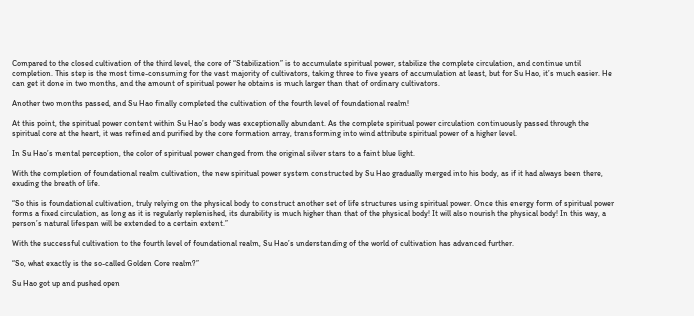Compared to the closed cultivation of the third level, the core of “Stabilization” is to accumulate spiritual power, stabilize the complete circulation, and continue until completion. This step is the most time-consuming for the vast majority of cultivators, taking three to five years of accumulation at least, but for Su Hao, it’s much easier. He can get it done in two months, and the amount of spiritual power he obtains is much larger than that of ordinary cultivators.

Another two months passed, and Su Hao finally completed the cultivation of the fourth level of foundational realm!

At this point, the spiritual power content within Su Hao’s body was exceptionally abundant. As the complete spiritual power circulation continuously passed through the spiritual core at the heart, it was refined and purified by the core formation array, transforming into wind attribute spiritual power of a higher level.

In Su Hao’s mental perception, the color of spiritual power changed from the original silver stars to a faint blue light.

With the completion of foundational realm cultivation, the new spiritual power system constructed by Su Hao gradually merged into his body, as if it had always been there, exuding the breath of life.

“So this is foundational cultivation, truly relying on the physical body to construct another set of life structures using spiritual power. Once this energy form of spiritual power forms a fixed circulation, as long as it is regularly replenished, its durability is much higher than that of the physical body! It will also nourish the physical body! In this way, a person’s natural lifespan will be extended to a certain extent.”

With the successful cultivation to the fourth level of foundational realm, Su Hao’s understanding of the world of cultivation has advanced further.

“So, what exactly is the so-called Golden Core realm?”

Su Hao got up and pushed open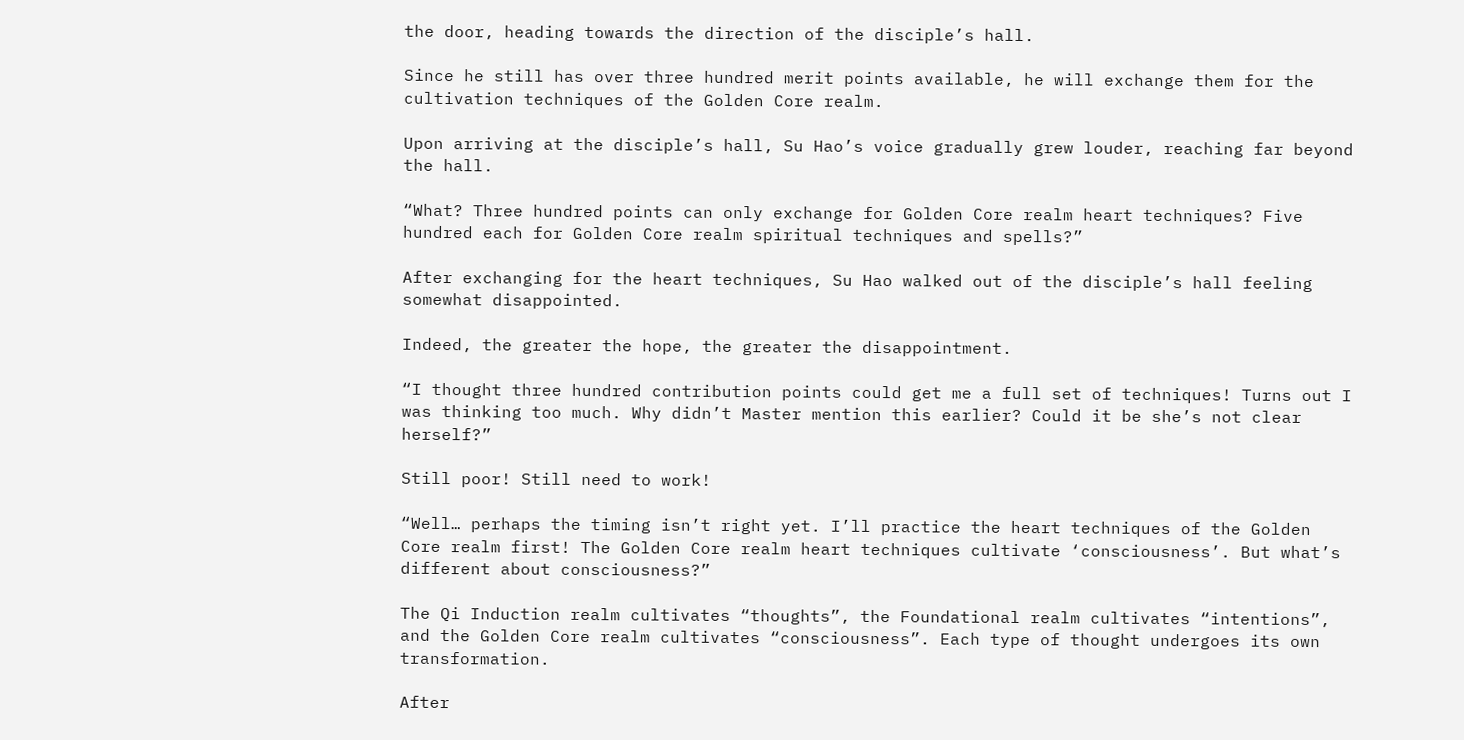the door, heading towards the direction of the disciple’s hall.

Since he still has over three hundred merit points available, he will exchange them for the cultivation techniques of the Golden Core realm.

Upon arriving at the disciple’s hall, Su Hao’s voice gradually grew louder, reaching far beyond the hall.

“What? Three hundred points can only exchange for Golden Core realm heart techniques? Five hundred each for Golden Core realm spiritual techniques and spells?”

After exchanging for the heart techniques, Su Hao walked out of the disciple’s hall feeling somewhat disappointed.

Indeed, the greater the hope, the greater the disappointment.

“I thought three hundred contribution points could get me a full set of techniques! Turns out I was thinking too much. Why didn’t Master mention this earlier? Could it be she’s not clear herself?”

Still poor! Still need to work!

“Well… perhaps the timing isn’t right yet. I’ll practice the heart techniques of the Golden Core realm first! The Golden Core realm heart techniques cultivate ‘consciousness’. But what’s different about consciousness?”

The Qi Induction realm cultivates “thoughts”, the Foundational realm cultivates “intentions”, and the Golden Core realm cultivates “consciousness”. Each type of thought undergoes its own transformation.

After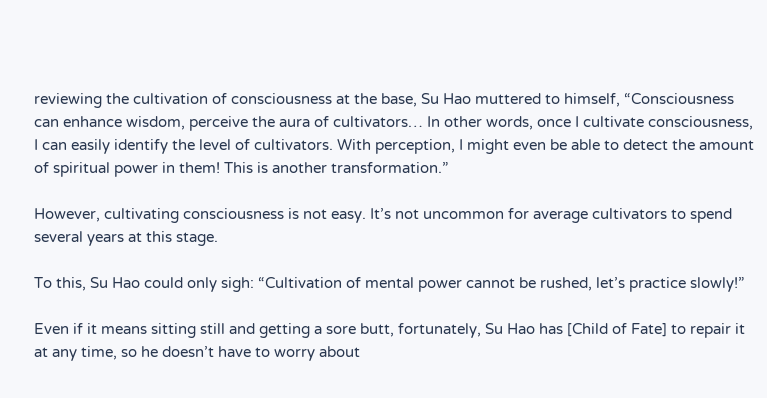reviewing the cultivation of consciousness at the base, Su Hao muttered to himself, “Consciousness can enhance wisdom, perceive the aura of cultivators… In other words, once I cultivate consciousness, I can easily identify the level of cultivators. With perception, I might even be able to detect the amount of spiritual power in them! This is another transformation.”

However, cultivating consciousness is not easy. It’s not uncommon for average cultivators to spend several years at this stage.

To this, Su Hao could only sigh: “Cultivation of mental power cannot be rushed, let’s practice slowly!”

Even if it means sitting still and getting a sore butt, fortunately, Su Hao has [Child of Fate] to repair it at any time, so he doesn’t have to worry about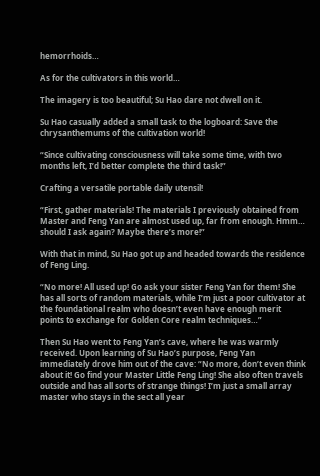hemorrhoids…

As for the cultivators in this world…

The imagery is too beautiful; Su Hao dare not dwell on it.

Su Hao casually added a small task to the logboard: Save the chrysanthemums of the cultivation world!

“Since cultivating consciousness will take some time, with two months left, I’d better complete the third task!”

Crafting a versatile portable daily utensil!

“First, gather materials! The materials I previously obtained from Master and Feng Yan are almost used up, far from enough. Hmm… should I ask again? Maybe there’s more!”

With that in mind, Su Hao got up and headed towards the residence of Feng Ling.

“No more! All used up! Go ask your sister Feng Yan for them! She has all sorts of random materials, while I’m just a poor cultivator at the foundational realm who doesn’t even have enough merit points to exchange for Golden Core realm techniques…”

Then Su Hao went to Feng Yan’s cave, where he was warmly received. Upon learning of Su Hao’s purpose, Feng Yan immediately drove him out of the cave: “No more, don’t even think about it! Go find your Master Little Feng Ling! She also often travels outside and has all sorts of strange things! I’m just a small array master who stays in the sect all year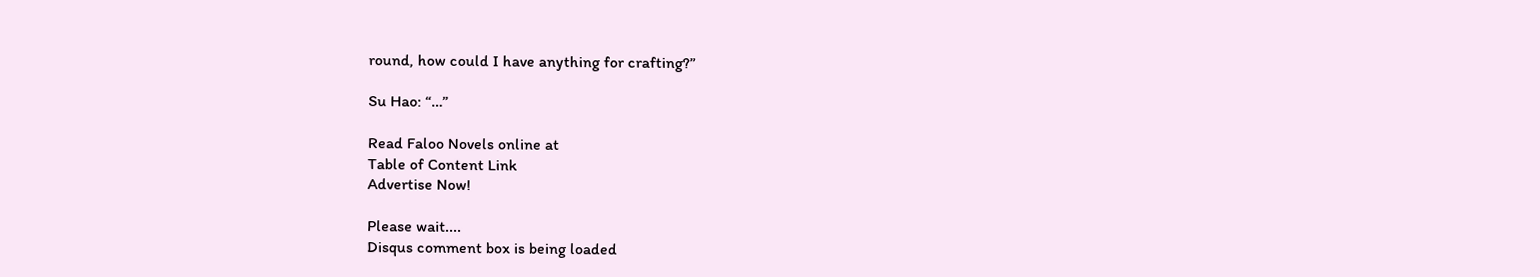round, how could I have anything for crafting?”

Su Hao: “…”

Read Faloo Novels online at
Table of Content Link
Advertise Now!

Please wait....
Disqus comment box is being loaded